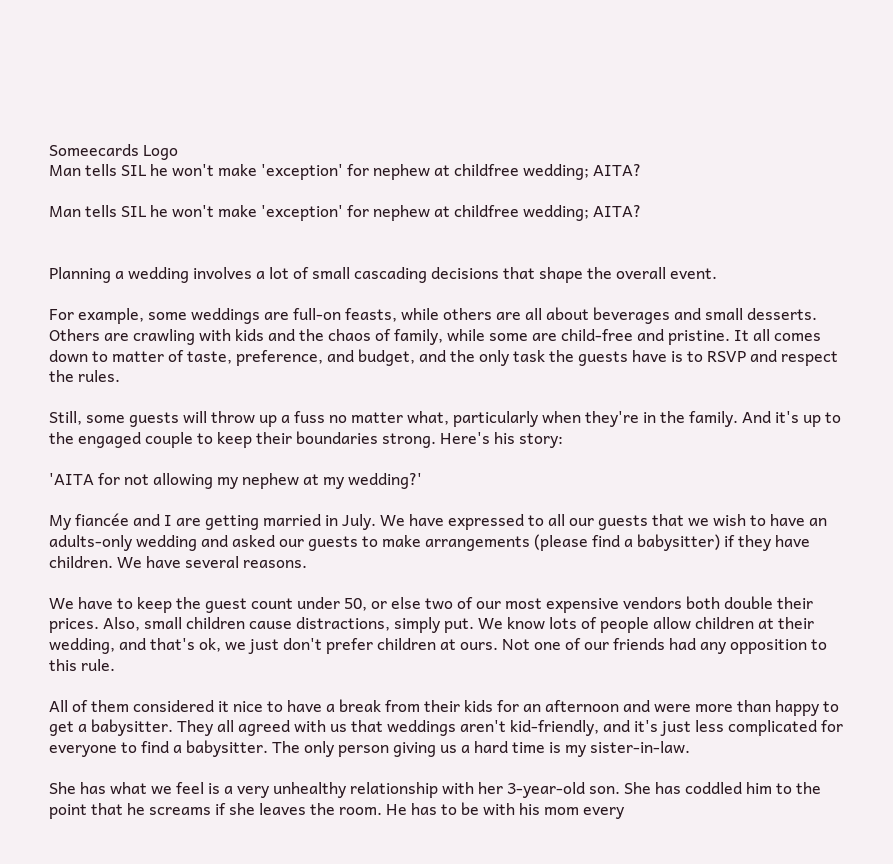Someecards Logo
Man tells SIL he won't make 'exception' for nephew at childfree wedding; AITA?

Man tells SIL he won't make 'exception' for nephew at childfree wedding; AITA?


Planning a wedding involves a lot of small cascading decisions that shape the overall event.

For example, some weddings are full-on feasts, while others are all about beverages and small desserts. Others are crawling with kids and the chaos of family, while some are child-free and pristine. It all comes down to matter of taste, preference, and budget, and the only task the guests have is to RSVP and respect the rules.

Still, some guests will throw up a fuss no matter what, particularly when they're in the family. And it's up to the engaged couple to keep their boundaries strong. Here's his story:

'AITA for not allowing my nephew at my wedding?'

My fiancée and I are getting married in July. We have expressed to all our guests that we wish to have an adults-only wedding and asked our guests to make arrangements (please find a babysitter) if they have children. We have several reasons.

We have to keep the guest count under 50, or else two of our most expensive vendors both double their prices. Also, small children cause distractions, simply put. We know lots of people allow children at their wedding, and that's ok, we just don't prefer children at ours. Not one of our friends had any opposition to this rule.

All of them considered it nice to have a break from their kids for an afternoon and were more than happy to get a babysitter. They all agreed with us that weddings aren't kid-friendly, and it's just less complicated for everyone to find a babysitter. The only person giving us a hard time is my sister-in-law.

She has what we feel is a very unhealthy relationship with her 3-year-old son. She has coddled him to the point that he screams if she leaves the room. He has to be with his mom every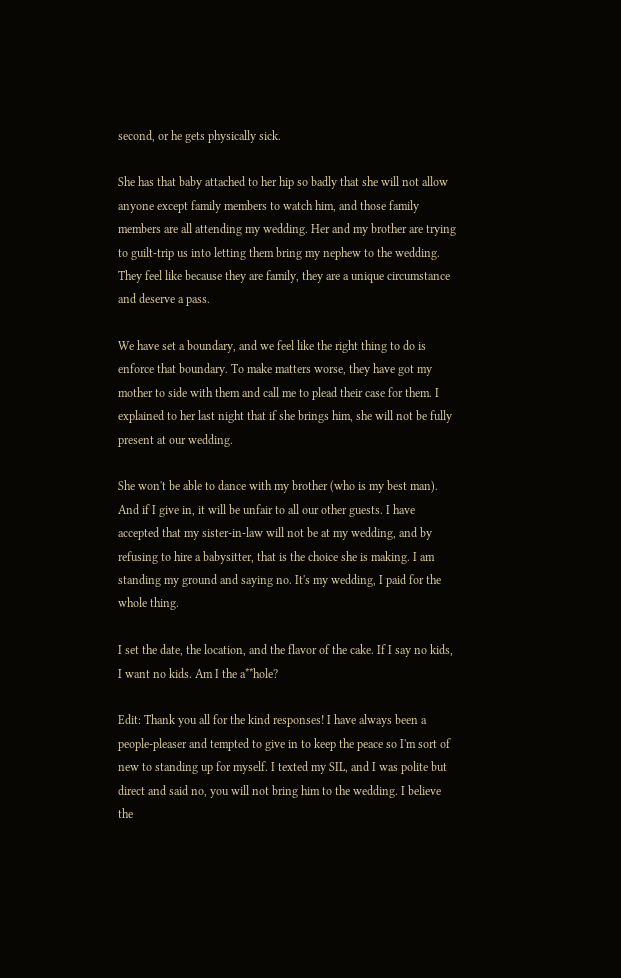second, or he gets physically sick.

She has that baby attached to her hip so badly that she will not allow anyone except family members to watch him, and those family members are all attending my wedding. Her and my brother are trying to guilt-trip us into letting them bring my nephew to the wedding. They feel like because they are family, they are a unique circumstance and deserve a pass.

We have set a boundary, and we feel like the right thing to do is enforce that boundary. To make matters worse, they have got my mother to side with them and call me to plead their case for them. I explained to her last night that if she brings him, she will not be fully present at our wedding.

She won't be able to dance with my brother (who is my best man). And if I give in, it will be unfair to all our other guests. I have accepted that my sister-in-law will not be at my wedding, and by refusing to hire a babysitter, that is the choice she is making. I am standing my ground and saying no. It's my wedding, I paid for the whole thing.

I set the date, the location, and the flavor of the cake. If I say no kids, I want no kids. Am I the a**hole?

Edit: Thank you all for the kind responses! I have always been a people-pleaser and tempted to give in to keep the peace so I'm sort of new to standing up for myself. I texted my SIL, and I was polite but direct and said no, you will not bring him to the wedding. I believe the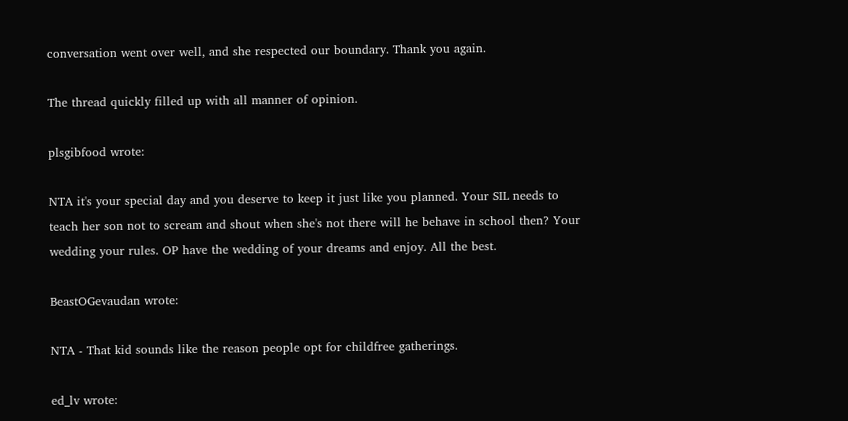conversation went over well, and she respected our boundary. Thank you again.

The thread quickly filled up with all manner of opinion.

plsgibfood wrote:

NTA it's your special day and you deserve to keep it just like you planned. Your SIL needs to teach her son not to scream and shout when she's not there will he behave in school then? Your wedding your rules. OP have the wedding of your dreams and enjoy. All the best.

BeastOGevaudan wrote:

NTA - That kid sounds like the reason people opt for childfree gatherings.

ed_lv wrote: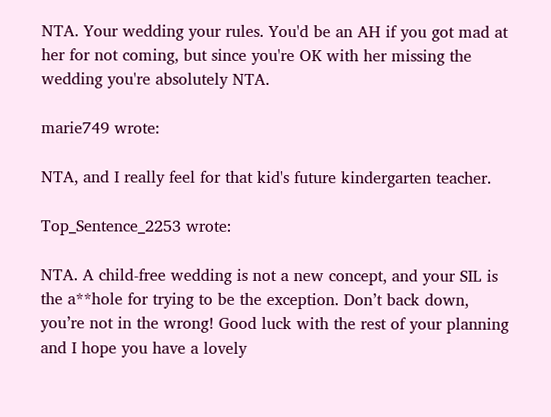NTA. Your wedding your rules. You'd be an AH if you got mad at her for not coming, but since you're OK with her missing the wedding you're absolutely NTA.

marie749 wrote:

NTA, and I really feel for that kid's future kindergarten teacher.

Top_Sentence_2253 wrote:

NTA. A child-free wedding is not a new concept, and your SIL is the a**hole for trying to be the exception. Don’t back down, you’re not in the wrong! Good luck with the rest of your planning and I hope you have a lovely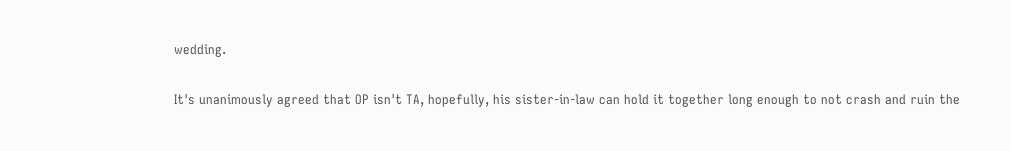wedding.

It's unanimously agreed that OP isn't TA, hopefully, his sister-in-law can hold it together long enough to not crash and ruin the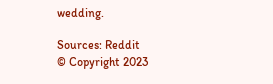wedding.

Sources: Reddit
© Copyright 2023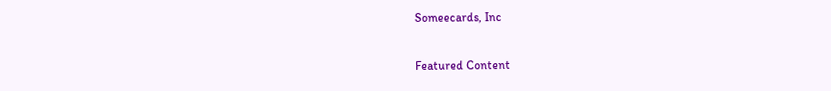Someecards, Inc

Featured Content